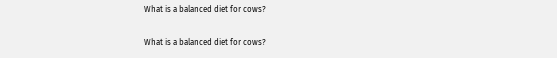What is a balanced diet for cows?

What is a balanced diet for cows?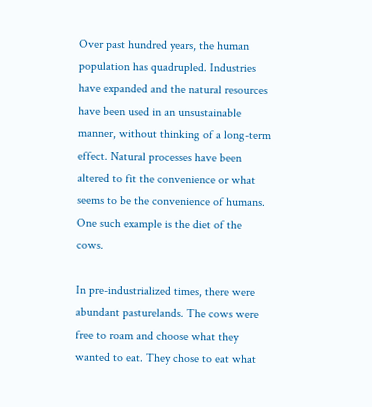Over past hundred years, the human population has quadrupled. Industries have expanded and the natural resources have been used in an unsustainable manner, without thinking of a long-term effect. Natural processes have been altered to fit the convenience or what seems to be the convenience of humans. One such example is the diet of the cows.

In pre-industrialized times, there were abundant pasturelands. The cows were free to roam and choose what they wanted to eat. They chose to eat what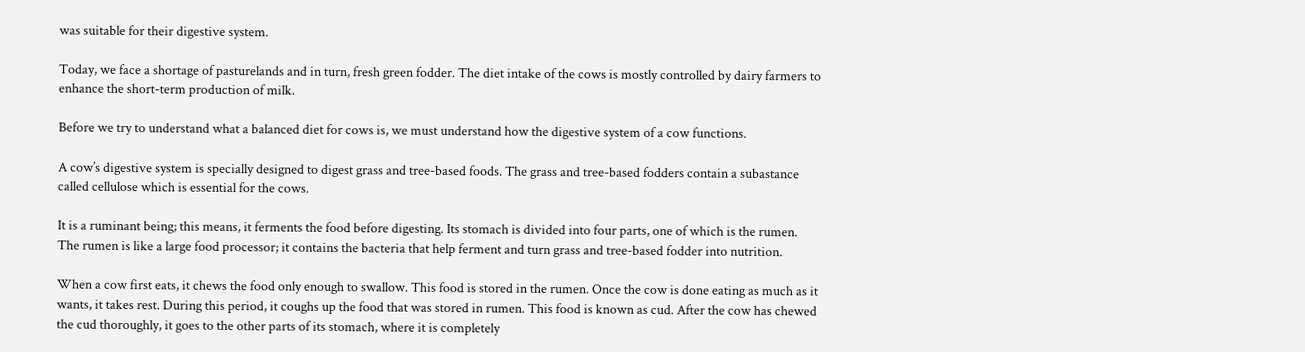was suitable for their digestive system.

Today, we face a shortage of pasturelands and in turn, fresh green fodder. The diet intake of the cows is mostly controlled by dairy farmers to enhance the short-term production of milk.

Before we try to understand what a balanced diet for cows is, we must understand how the digestive system of a cow functions.

A cow’s digestive system is specially designed to digest grass and tree-based foods. The grass and tree-based fodders contain a subastance called cellulose which is essential for the cows.

It is a ruminant being; this means, it ferments the food before digesting. Its stomach is divided into four parts, one of which is the rumen. The rumen is like a large food processor; it contains the bacteria that help ferment and turn grass and tree-based fodder into nutrition.

When a cow first eats, it chews the food only enough to swallow. This food is stored in the rumen. Once the cow is done eating as much as it wants, it takes rest. During this period, it coughs up the food that was stored in rumen. This food is known as cud. After the cow has chewed the cud thoroughly, it goes to the other parts of its stomach, where it is completely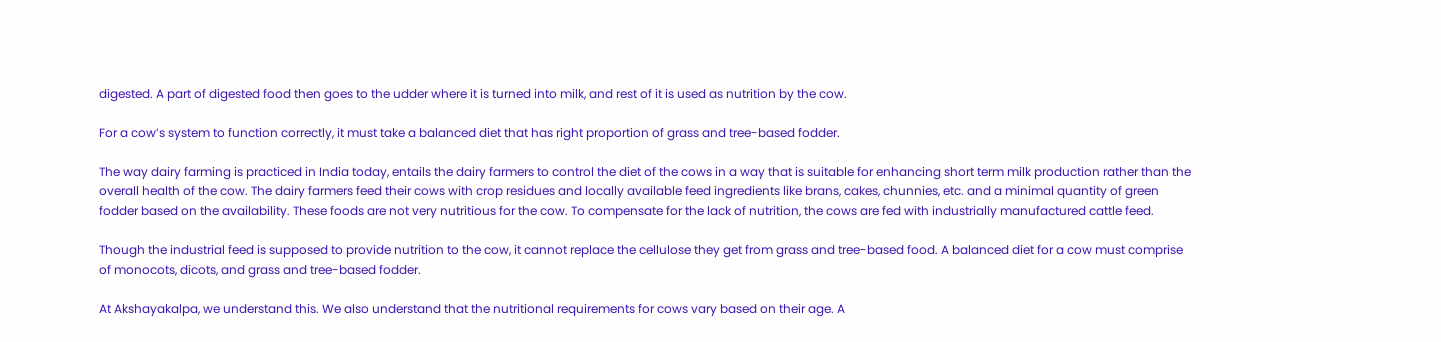digested. A part of digested food then goes to the udder where it is turned into milk, and rest of it is used as nutrition by the cow.

For a cow’s system to function correctly, it must take a balanced diet that has right proportion of grass and tree-based fodder.

The way dairy farming is practiced in India today, entails the dairy farmers to control the diet of the cows in a way that is suitable for enhancing short term milk production rather than the overall health of the cow. The dairy farmers feed their cows with crop residues and locally available feed ingredients like brans, cakes, chunnies, etc. and a minimal quantity of green fodder based on the availability. These foods are not very nutritious for the cow. To compensate for the lack of nutrition, the cows are fed with industrially manufactured cattle feed.

Though the industrial feed is supposed to provide nutrition to the cow, it cannot replace the cellulose they get from grass and tree-based food. A balanced diet for a cow must comprise of monocots, dicots, and grass and tree-based fodder.

At Akshayakalpa, we understand this. We also understand that the nutritional requirements for cows vary based on their age. A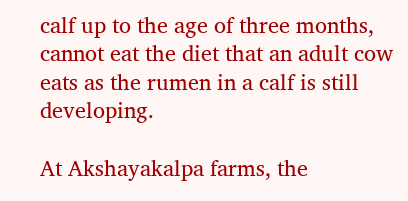calf up to the age of three months, cannot eat the diet that an adult cow eats as the rumen in a calf is still developing.

At Akshayakalpa farms, the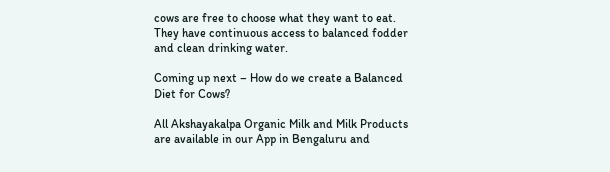cows are free to choose what they want to eat. They have continuous access to balanced fodder and clean drinking water.

Coming up next – How do we create a Balanced Diet for Cows?

All Akshayakalpa Organic Milk and Milk Products are available in our App in Bengaluru and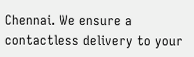Chennai. We ensure a contactless delivery to your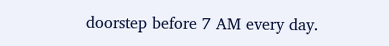doorstep before 7 AM every day.